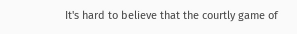It's hard to believe that the courtly game of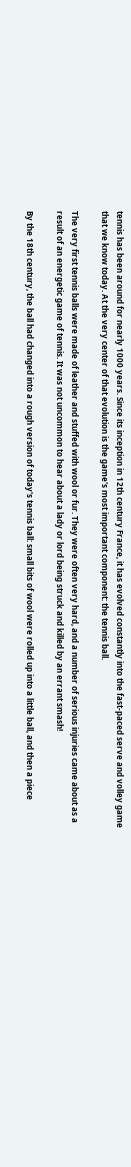tennis has been around for nearly 1000 years. Since its inception in 12th century France, it has evolved constantly into the fast-paced serve and volley game that we know today. At the very center of that evolution is the game's most important component: the tennis ball.

The very first tennis balls were made of leather and stuffed with wool or fur. They were often very hard, and a number of serious injuries came about as a result of an energetic game of tennis. It was not uncommon to hear about a lady or lord being struck and killed by an errant smash!

By the 18th century, the ball had changed into a rough version of today's tennis ball: small bits of wool were rolled up into a little ball, and then a piece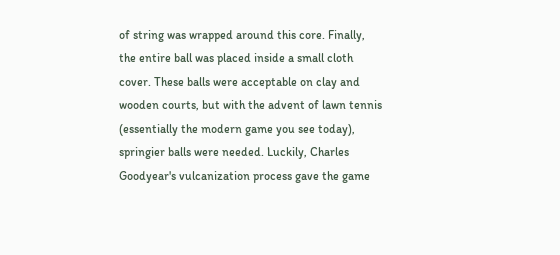of string was wrapped around this core. Finally, the entire ball was placed inside a small cloth cover. These balls were acceptable on clay and wooden courts, but with the advent of lawn tennis (essentially the modern game you see today), springier balls were needed. Luckily, Charles Goodyear's vulcanization process gave the game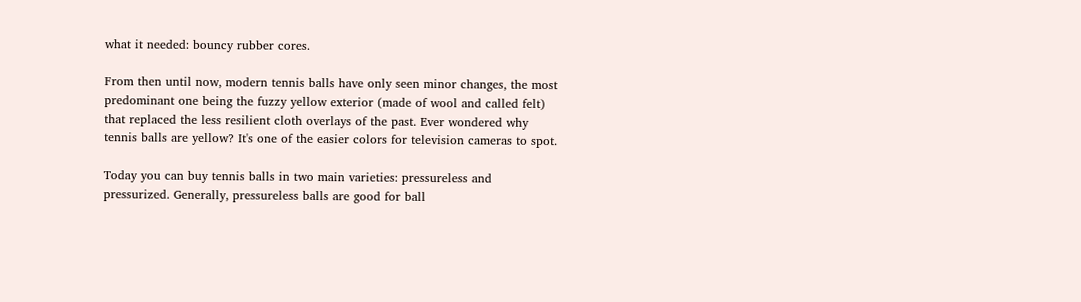what it needed: bouncy rubber cores.

From then until now, modern tennis balls have only seen minor changes, the most predominant one being the fuzzy yellow exterior (made of wool and called felt) that replaced the less resilient cloth overlays of the past. Ever wondered why tennis balls are yellow? It's one of the easier colors for television cameras to spot.

Today you can buy tennis balls in two main varieties: pressureless and pressurized. Generally, pressureless balls are good for ball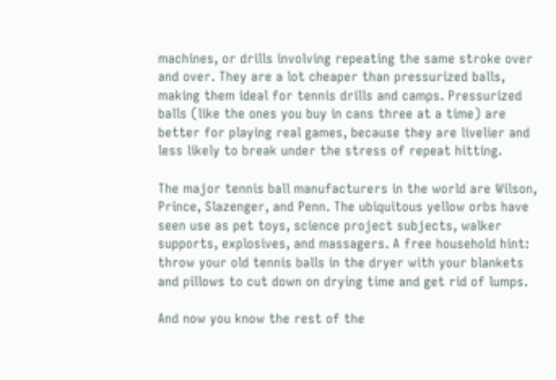machines, or drills involving repeating the same stroke over and over. They are a lot cheaper than pressurized balls, making them ideal for tennis drills and camps. Pressurized balls (like the ones you buy in cans three at a time) are better for playing real games, because they are livelier and less likely to break under the stress of repeat hitting.

The major tennis ball manufacturers in the world are Wilson, Prince, Slazenger, and Penn. The ubiquitous yellow orbs have seen use as pet toys, science project subjects, walker supports, explosives, and massagers. A free household hint: throw your old tennis balls in the dryer with your blankets and pillows to cut down on drying time and get rid of lumps.

And now you know the rest of the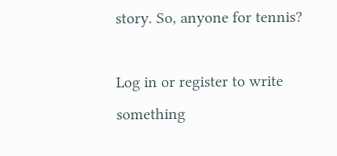story. So, anyone for tennis?

Log in or register to write something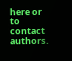here or to contact authors.